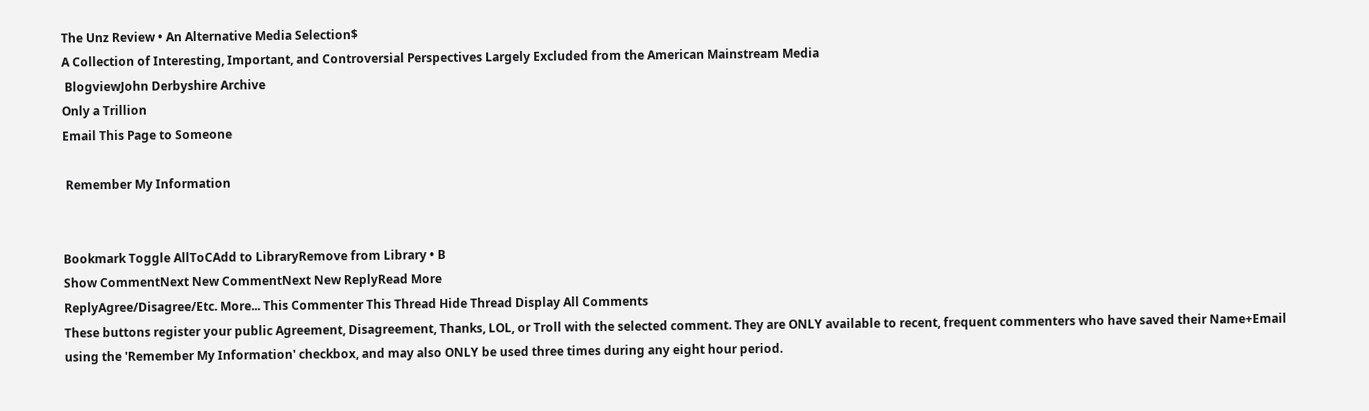The Unz Review • An Alternative Media Selection$
A Collection of Interesting, Important, and Controversial Perspectives Largely Excluded from the American Mainstream Media
 BlogviewJohn Derbyshire Archive
Only a Trillion
Email This Page to Someone

 Remember My Information


Bookmark Toggle AllToCAdd to LibraryRemove from Library • B
Show CommentNext New CommentNext New ReplyRead More
ReplyAgree/Disagree/Etc. More... This Commenter This Thread Hide Thread Display All Comments
These buttons register your public Agreement, Disagreement, Thanks, LOL, or Troll with the selected comment. They are ONLY available to recent, frequent commenters who have saved their Name+Email using the 'Remember My Information' checkbox, and may also ONLY be used three times during any eight hour period.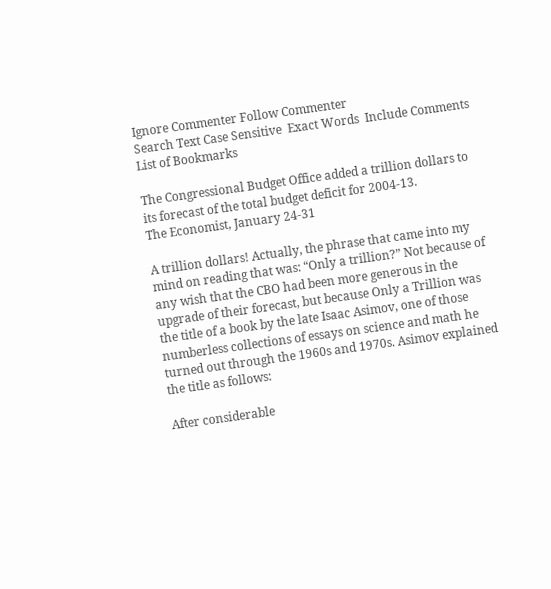Ignore Commenter Follow Commenter
Search Text Case Sensitive  Exact Words  Include Comments
List of Bookmarks

The Congressional Budget Office added a trillion dollars to its forecast of the total budget deficit for 2004-13.
The Economist, January 24-31

A trillion dollars! Actually, the phrase that came into my mind on reading that was: “Only a trillion?” Not because of any wish that the CBO had been more generous in the upgrade of their forecast, but because Only a Trillion was the title of a book by the late Isaac Asimov, one of those numberless collections of essays on science and math he turned out through the 1960s and 1970s. Asimov explained the title as follows:

After considerable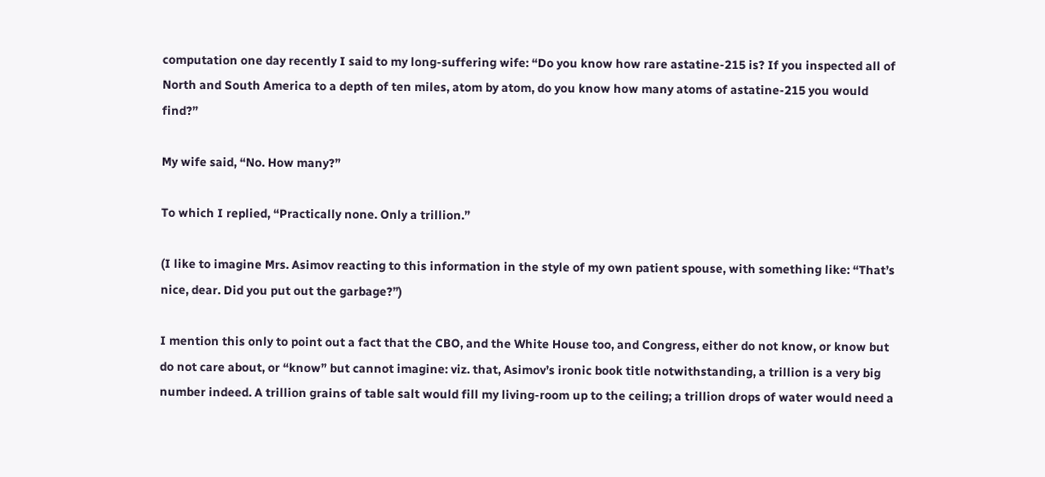computation one day recently I said to my long-suffering wife: “Do you know how rare astatine-215 is? If you inspected all of North and South America to a depth of ten miles, atom by atom, do you know how many atoms of astatine-215 you would find?”

My wife said, “No. How many?”

To which I replied, “Practically none. Only a trillion.”

(I like to imagine Mrs. Asimov reacting to this information in the style of my own patient spouse, with something like: “That’s nice, dear. Did you put out the garbage?”)

I mention this only to point out a fact that the CBO, and the White House too, and Congress, either do not know, or know but do not care about, or “know” but cannot imagine: viz. that, Asimov’s ironic book title notwithstanding, a trillion is a very big number indeed. A trillion grains of table salt would fill my living-room up to the ceiling; a trillion drops of water would need a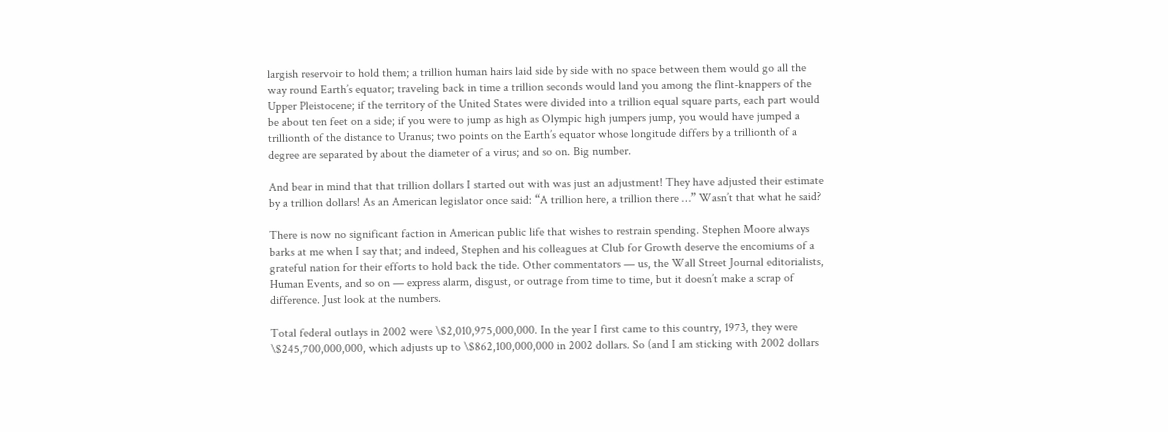largish reservoir to hold them; a trillion human hairs laid side by side with no space between them would go all the way round Earth’s equator; traveling back in time a trillion seconds would land you among the flint-knappers of the Upper Pleistocene; if the territory of the United States were divided into a trillion equal square parts, each part would be about ten feet on a side; if you were to jump as high as Olympic high jumpers jump, you would have jumped a trillionth of the distance to Uranus; two points on the Earth’s equator whose longitude differs by a trillionth of a degree are separated by about the diameter of a virus; and so on. Big number.

And bear in mind that that trillion dollars I started out with was just an adjustment! They have adjusted their estimate by a trillion dollars! As an American legislator once said: “A trillion here, a trillion there …” Wasn’t that what he said?

There is now no significant faction in American public life that wishes to restrain spending. Stephen Moore always barks at me when I say that; and indeed, Stephen and his colleagues at Club for Growth deserve the encomiums of a grateful nation for their efforts to hold back the tide. Other commentators — us, the Wall Street Journal editorialists, Human Events, and so on — express alarm, disgust, or outrage from time to time, but it doesn’t make a scrap of difference. Just look at the numbers.

Total federal outlays in 2002 were \$2,010,975,000,000. In the year I first came to this country, 1973, they were \$245,700,000,000, which adjusts up to \$862,100,000,000 in 2002 dollars. So (and I am sticking with 2002 dollars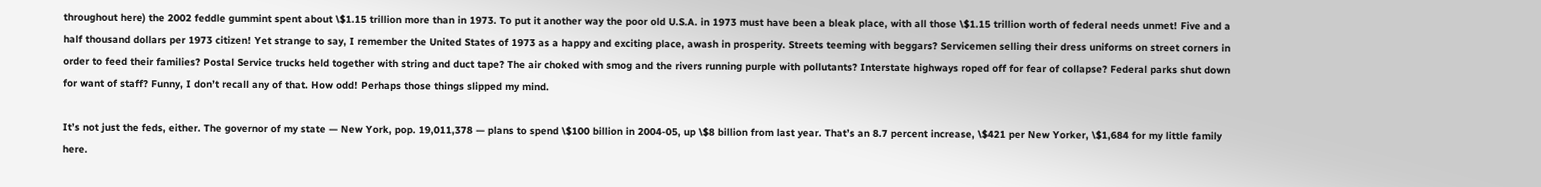throughout here) the 2002 feddle gummint spent about \$1.15 trillion more than in 1973. To put it another way the poor old U.S.A. in 1973 must have been a bleak place, with all those \$1.15 trillion worth of federal needs unmet! Five and a half thousand dollars per 1973 citizen! Yet strange to say, I remember the United States of 1973 as a happy and exciting place, awash in prosperity. Streets teeming with beggars? Servicemen selling their dress uniforms on street corners in order to feed their families? Postal Service trucks held together with string and duct tape? The air choked with smog and the rivers running purple with pollutants? Interstate highways roped off for fear of collapse? Federal parks shut down for want of staff? Funny, I don’t recall any of that. How odd! Perhaps those things slipped my mind.

It’s not just the feds, either. The governor of my state — New York, pop. 19,011,378 — plans to spend \$100 billion in 2004-05, up \$8 billion from last year. That’s an 8.7 percent increase, \$421 per New Yorker, \$1,684 for my little family here.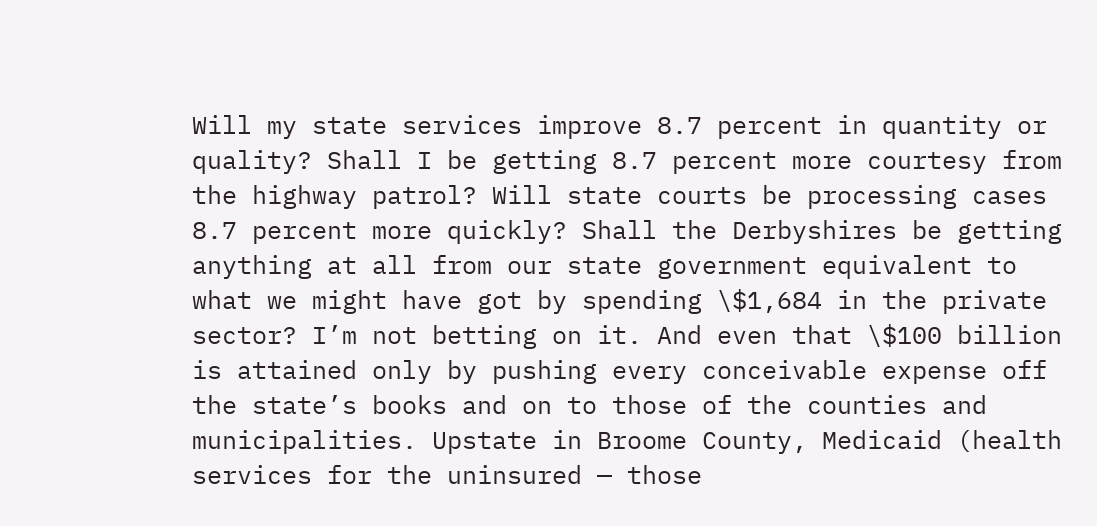Will my state services improve 8.7 percent in quantity or quality? Shall I be getting 8.7 percent more courtesy from the highway patrol? Will state courts be processing cases 8.7 percent more quickly? Shall the Derbyshires be getting anything at all from our state government equivalent to what we might have got by spending \$1,684 in the private sector? I’m not betting on it. And even that \$100 billion is attained only by pushing every conceivable expense off the state’s books and on to those of the counties and municipalities. Upstate in Broome County, Medicaid (health services for the uninsured — those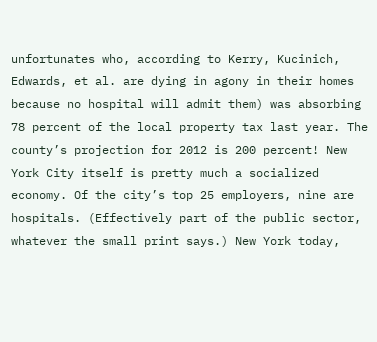unfortunates who, according to Kerry, Kucinich, Edwards, et al. are dying in agony in their homes because no hospital will admit them) was absorbing 78 percent of the local property tax last year. The county’s projection for 2012 is 200 percent! New York City itself is pretty much a socialized economy. Of the city’s top 25 employers, nine are hospitals. (Effectively part of the public sector, whatever the small print says.) New York today,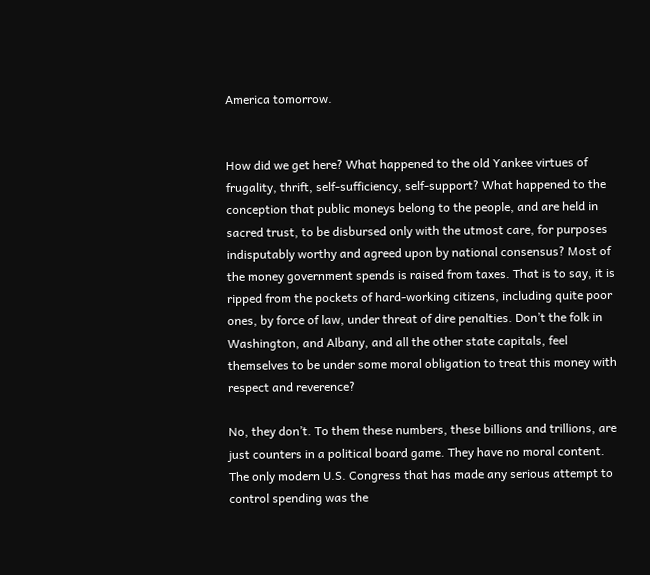America tomorrow.


How did we get here? What happened to the old Yankee virtues of frugality, thrift, self-sufficiency, self-support? What happened to the conception that public moneys belong to the people, and are held in sacred trust, to be disbursed only with the utmost care, for purposes indisputably worthy and agreed upon by national consensus? Most of the money government spends is raised from taxes. That is to say, it is ripped from the pockets of hard-working citizens, including quite poor ones, by force of law, under threat of dire penalties. Don’t the folk in Washington, and Albany, and all the other state capitals, feel themselves to be under some moral obligation to treat this money with respect and reverence?

No, they don’t. To them these numbers, these billions and trillions, are just counters in a political board game. They have no moral content. The only modern U.S. Congress that has made any serious attempt to control spending was the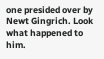one presided over by Newt Gingrich. Look what happened to him.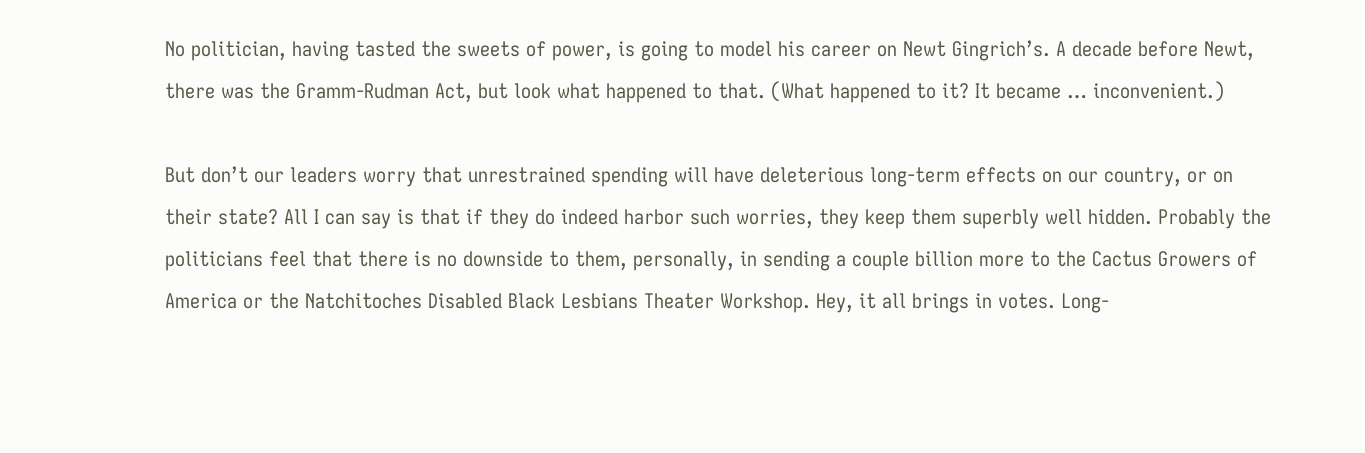No politician, having tasted the sweets of power, is going to model his career on Newt Gingrich’s. A decade before Newt, there was the Gramm-Rudman Act, but look what happened to that. (What happened to it? It became … inconvenient.)

But don’t our leaders worry that unrestrained spending will have deleterious long-term effects on our country, or on their state? All I can say is that if they do indeed harbor such worries, they keep them superbly well hidden. Probably the politicians feel that there is no downside to them, personally, in sending a couple billion more to the Cactus Growers of America or the Natchitoches Disabled Black Lesbians Theater Workshop. Hey, it all brings in votes. Long-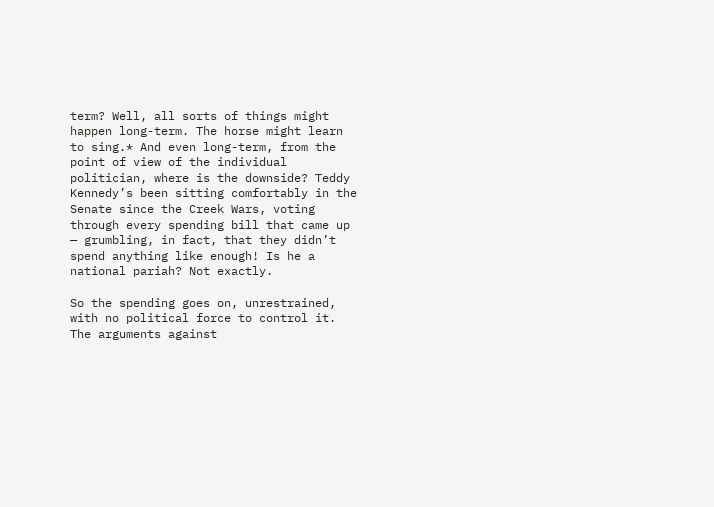term? Well, all sorts of things might happen long-term. The horse might learn to sing.* And even long-term, from the point of view of the individual politician, where is the downside? Teddy Kennedy’s been sitting comfortably in the Senate since the Creek Wars, voting through every spending bill that came up — grumbling, in fact, that they didn’t spend anything like enough! Is he a national pariah? Not exactly.

So the spending goes on, unrestrained, with no political force to control it. The arguments against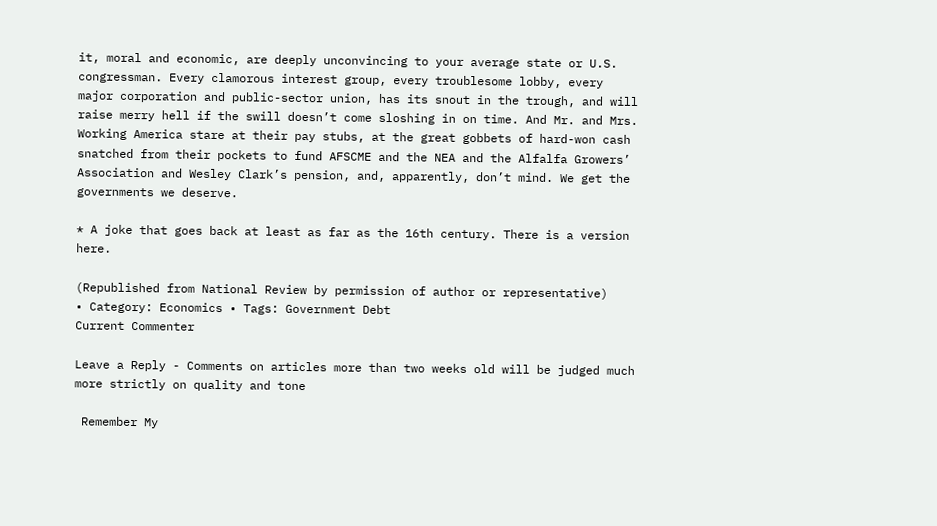it, moral and economic, are deeply unconvincing to your average state or U.S. congressman. Every clamorous interest group, every troublesome lobby, every major corporation and public-sector union, has its snout in the trough, and will raise merry hell if the swill doesn’t come sloshing in on time. And Mr. and Mrs. Working America stare at their pay stubs, at the great gobbets of hard-won cash snatched from their pockets to fund AFSCME and the NEA and the Alfalfa Growers’ Association and Wesley Clark’s pension, and, apparently, don’t mind. We get the governments we deserve.

* A joke that goes back at least as far as the 16th century. There is a version here.

(Republished from National Review by permission of author or representative)
• Category: Economics • Tags: Government Debt
Current Commenter

Leave a Reply - Comments on articles more than two weeks old will be judged much more strictly on quality and tone

 Remember My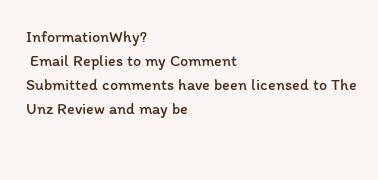InformationWhy?
 Email Replies to my Comment
Submitted comments have been licensed to The Unz Review and may be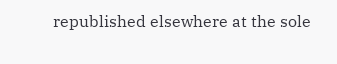republished elsewhere at the sole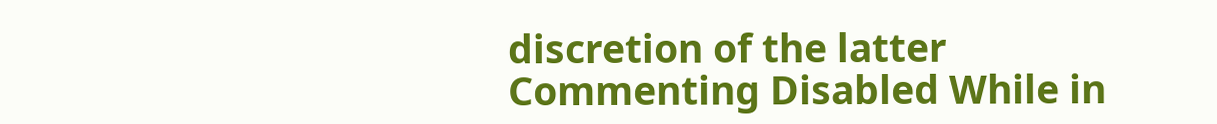discretion of the latter
Commenting Disabled While in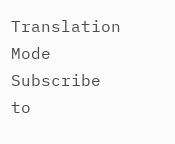Translation Mode
Subscribe to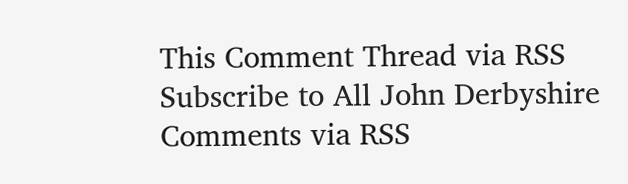This Comment Thread via RSS Subscribe to All John Derbyshire Comments via RSS